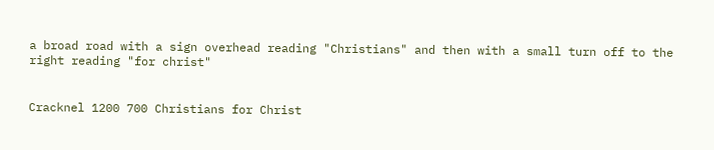a broad road with a sign overhead reading "Christians" and then with a small turn off to the right reading "for christ"


Cracknel 1200 700 Christians for Christ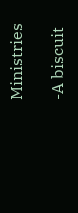Ministries

-A biscuit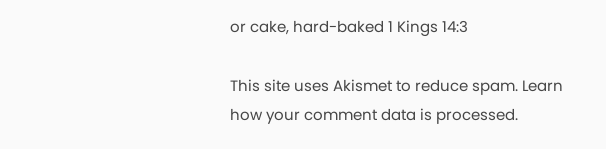or cake, hard-baked 1 Kings 14:3

This site uses Akismet to reduce spam. Learn how your comment data is processed.